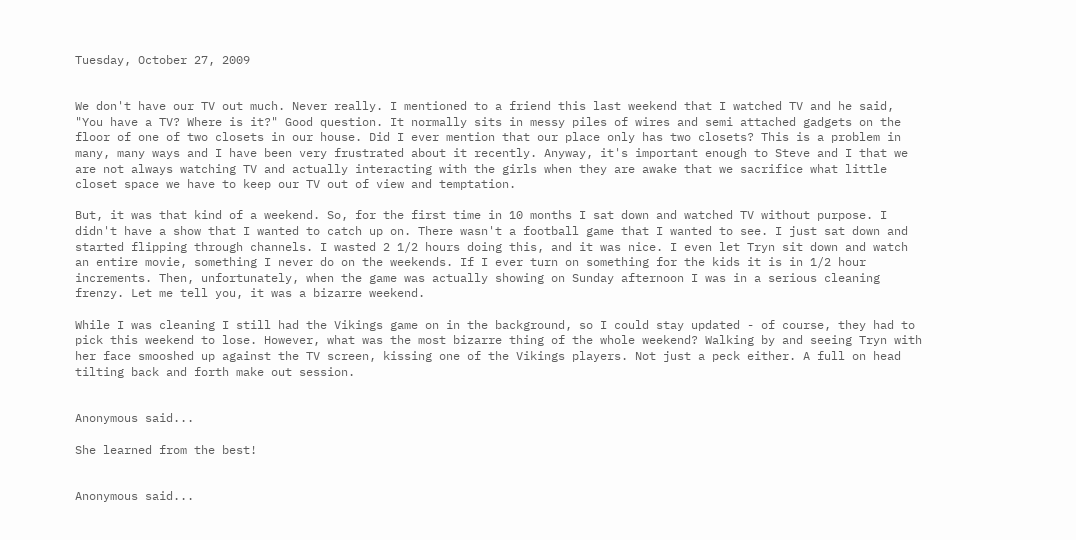Tuesday, October 27, 2009


We don't have our TV out much. Never really. I mentioned to a friend this last weekend that I watched TV and he said, "You have a TV? Where is it?" Good question. It normally sits in messy piles of wires and semi attached gadgets on the floor of one of two closets in our house. Did I ever mention that our place only has two closets? This is a problem in many, many ways and I have been very frustrated about it recently. Anyway, it's important enough to Steve and I that we are not always watching TV and actually interacting with the girls when they are awake that we sacrifice what little closet space we have to keep our TV out of view and temptation.

But, it was that kind of a weekend. So, for the first time in 10 months I sat down and watched TV without purpose. I didn't have a show that I wanted to catch up on. There wasn't a football game that I wanted to see. I just sat down and started flipping through channels. I wasted 2 1/2 hours doing this, and it was nice. I even let Tryn sit down and watch an entire movie, something I never do on the weekends. If I ever turn on something for the kids it is in 1/2 hour increments. Then, unfortunately, when the game was actually showing on Sunday afternoon I was in a serious cleaning frenzy. Let me tell you, it was a bizarre weekend.

While I was cleaning I still had the Vikings game on in the background, so I could stay updated - of course, they had to pick this weekend to lose. However, what was the most bizarre thing of the whole weekend? Walking by and seeing Tryn with her face smooshed up against the TV screen, kissing one of the Vikings players. Not just a peck either. A full on head tilting back and forth make out session.


Anonymous said...

She learned from the best!


Anonymous said...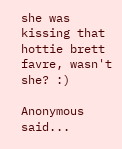she was kissing that hottie brett favre, wasn't she? :)

Anonymous said...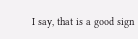I say, that is a good sign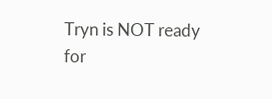Tryn is NOT ready for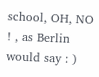school, OH, NO ! , as Berlin would say : )